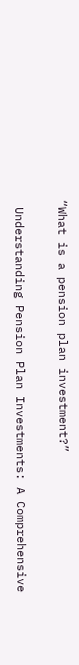“What is a pension plan investment?”

 Understanding Pension Plan Investments: A Comprehensive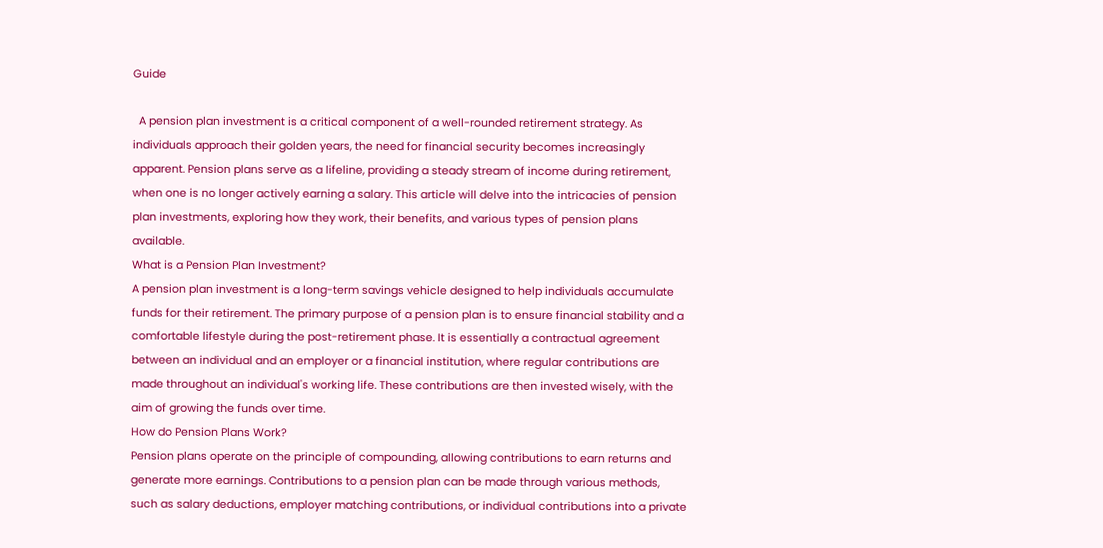Guide

  A pension plan investment is a critical component of a well-rounded retirement strategy. As individuals approach their golden years, the need for financial security becomes increasingly apparent. Pension plans serve as a lifeline, providing a steady stream of income during retirement, when one is no longer actively earning a salary. This article will delve into the intricacies of pension plan investments, exploring how they work, their benefits, and various types of pension plans available.
What is a Pension Plan Investment?
A pension plan investment is a long-term savings vehicle designed to help individuals accumulate funds for their retirement. The primary purpose of a pension plan is to ensure financial stability and a comfortable lifestyle during the post-retirement phase. It is essentially a contractual agreement between an individual and an employer or a financial institution, where regular contributions are made throughout an individual's working life. These contributions are then invested wisely, with the aim of growing the funds over time.
How do Pension Plans Work?
Pension plans operate on the principle of compounding, allowing contributions to earn returns and generate more earnings. Contributions to a pension plan can be made through various methods, such as salary deductions, employer matching contributions, or individual contributions into a private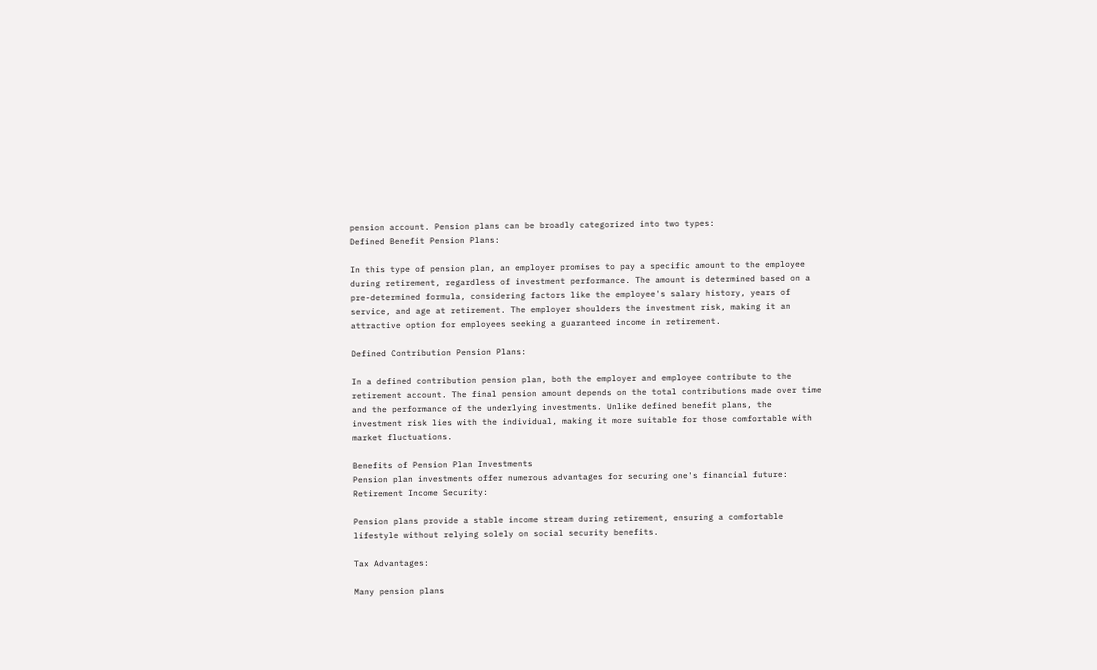pension account. Pension plans can be broadly categorized into two types:
Defined Benefit Pension Plans:

In this type of pension plan, an employer promises to pay a specific amount to the employee during retirement, regardless of investment performance. The amount is determined based on a pre-determined formula, considering factors like the employee's salary history, years of service, and age at retirement. The employer shoulders the investment risk, making it an attractive option for employees seeking a guaranteed income in retirement.

Defined Contribution Pension Plans:

In a defined contribution pension plan, both the employer and employee contribute to the retirement account. The final pension amount depends on the total contributions made over time and the performance of the underlying investments. Unlike defined benefit plans, the investment risk lies with the individual, making it more suitable for those comfortable with market fluctuations.

Benefits of Pension Plan Investments
Pension plan investments offer numerous advantages for securing one's financial future:
Retirement Income Security:

Pension plans provide a stable income stream during retirement, ensuring a comfortable lifestyle without relying solely on social security benefits.

Tax Advantages:

Many pension plans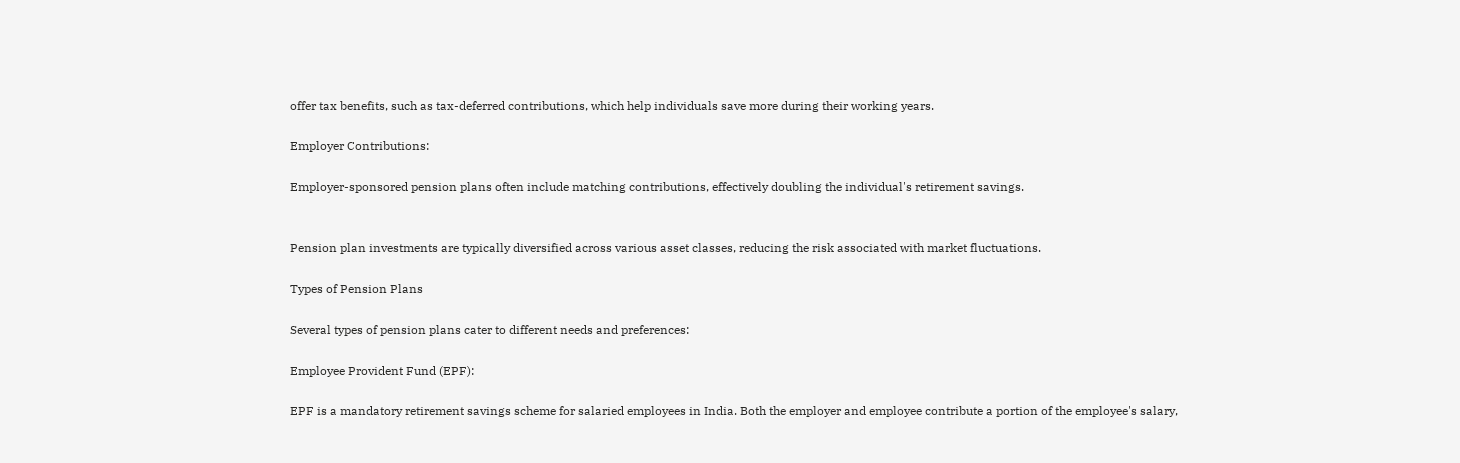offer tax benefits, such as tax-deferred contributions, which help individuals save more during their working years.

Employer Contributions:

Employer-sponsored pension plans often include matching contributions, effectively doubling the individual's retirement savings.


Pension plan investments are typically diversified across various asset classes, reducing the risk associated with market fluctuations.

Types of Pension Plans

Several types of pension plans cater to different needs and preferences:

Employee Provident Fund (EPF):

EPF is a mandatory retirement savings scheme for salaried employees in India. Both the employer and employee contribute a portion of the employee's salary,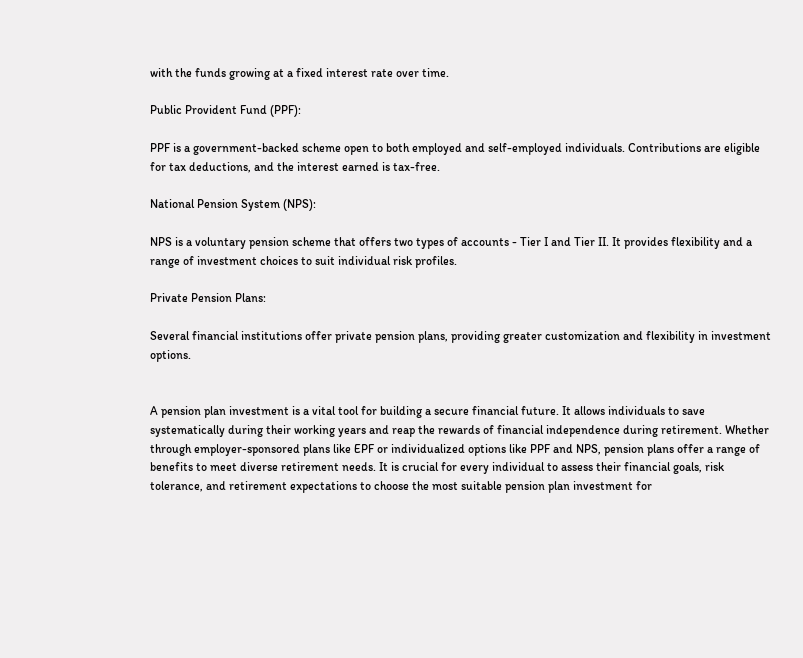with the funds growing at a fixed interest rate over time.

Public Provident Fund (PPF):

PPF is a government-backed scheme open to both employed and self-employed individuals. Contributions are eligible for tax deductions, and the interest earned is tax-free.

National Pension System (NPS):

NPS is a voluntary pension scheme that offers two types of accounts - Tier I and Tier II. It provides flexibility and a range of investment choices to suit individual risk profiles.

Private Pension Plans:

Several financial institutions offer private pension plans, providing greater customization and flexibility in investment options.


A pension plan investment is a vital tool for building a secure financial future. It allows individuals to save systematically during their working years and reap the rewards of financial independence during retirement. Whether through employer-sponsored plans like EPF or individualized options like PPF and NPS, pension plans offer a range of benefits to meet diverse retirement needs. It is crucial for every individual to assess their financial goals, risk tolerance, and retirement expectations to choose the most suitable pension plan investment for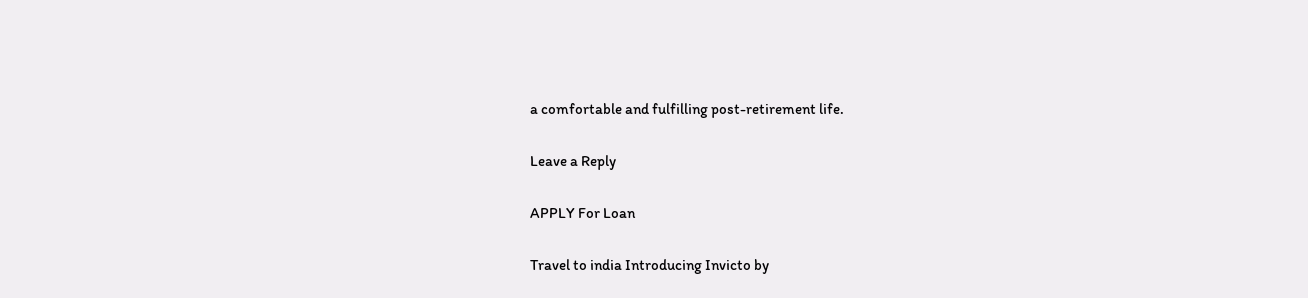a comfortable and fulfilling post-retirement life.

Leave a Reply

APPLY For Loan

Travel to india Introducing Invicto by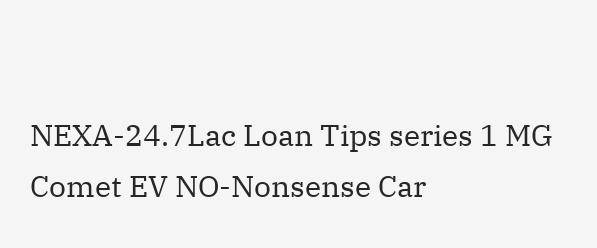NEXA-24.7Lac Loan Tips series 1 MG Comet EV NO-Nonsense Car